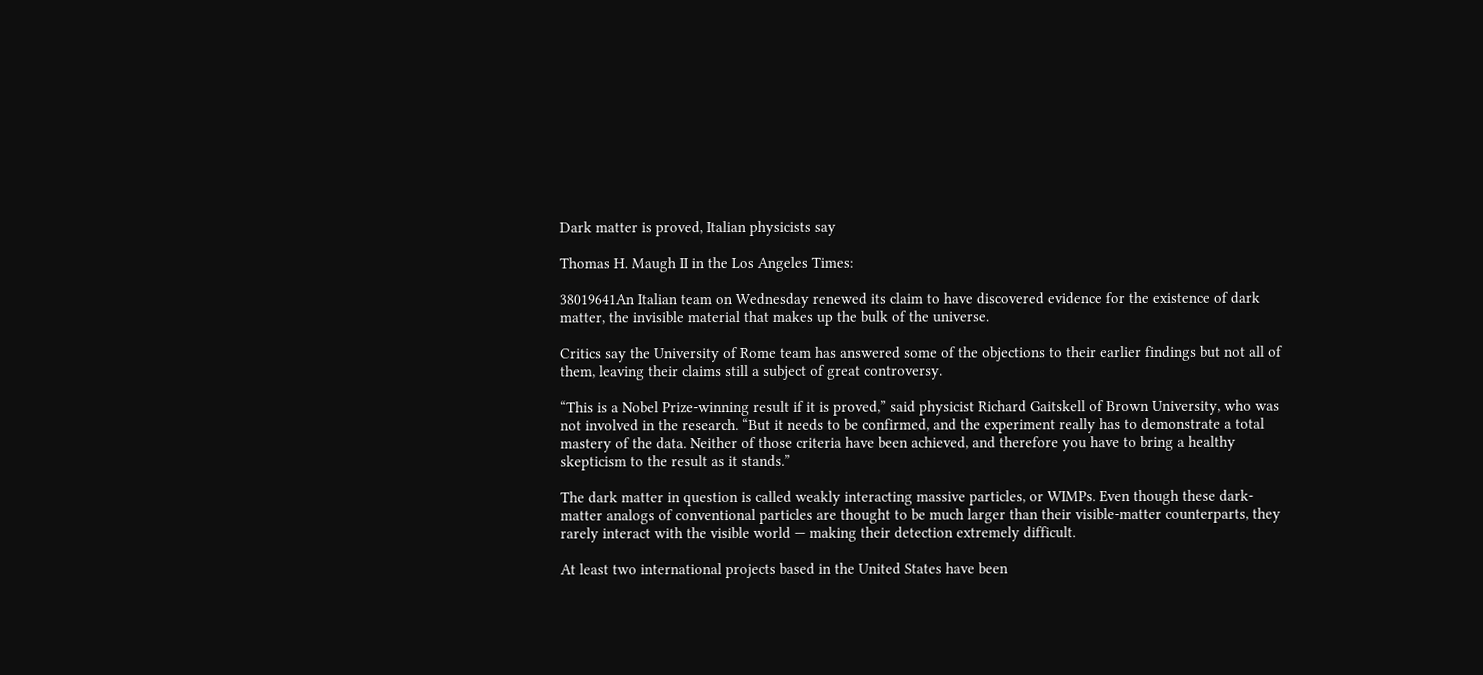Dark matter is proved, Italian physicists say

Thomas H. Maugh II in the Los Angeles Times:

38019641An Italian team on Wednesday renewed its claim to have discovered evidence for the existence of dark matter, the invisible material that makes up the bulk of the universe.

Critics say the University of Rome team has answered some of the objections to their earlier findings but not all of them, leaving their claims still a subject of great controversy.

“This is a Nobel Prize-winning result if it is proved,” said physicist Richard Gaitskell of Brown University, who was not involved in the research. “But it needs to be confirmed, and the experiment really has to demonstrate a total mastery of the data. Neither of those criteria have been achieved, and therefore you have to bring a healthy skepticism to the result as it stands.”

The dark matter in question is called weakly interacting massive particles, or WIMPs. Even though these dark-matter analogs of conventional particles are thought to be much larger than their visible-matter counterparts, they rarely interact with the visible world — making their detection extremely difficult.

At least two international projects based in the United States have been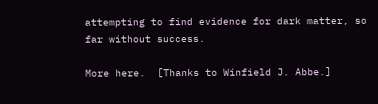attempting to find evidence for dark matter, so far without success.

More here.  [Thanks to Winfield J. Abbe.]